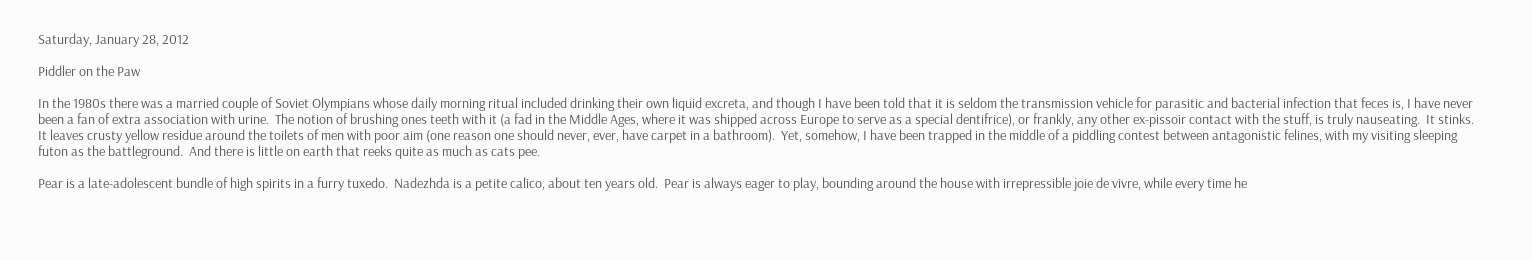Saturday, January 28, 2012

Piddler on the Paw

In the 1980s there was a married couple of Soviet Olympians whose daily morning ritual included drinking their own liquid excreta, and though I have been told that it is seldom the transmission vehicle for parasitic and bacterial infection that feces is, I have never been a fan of extra association with urine.  The notion of brushing ones teeth with it (a fad in the Middle Ages, where it was shipped across Europe to serve as a special dentifrice), or frankly, any other ex-pissoir contact with the stuff, is truly nauseating.  It stinks.  It leaves crusty yellow residue around the toilets of men with poor aim (one reason one should never, ever, have carpet in a bathroom).  Yet, somehow, I have been trapped in the middle of a piddling contest between antagonistic felines, with my visiting sleeping futon as the battleground.  And there is little on earth that reeks quite as much as cats pee.

Pear is a late-adolescent bundle of high spirits in a furry tuxedo.  Nadezhda is a petite calico, about ten years old.  Pear is always eager to play, bounding around the house with irrepressible joie de vivre, while every time he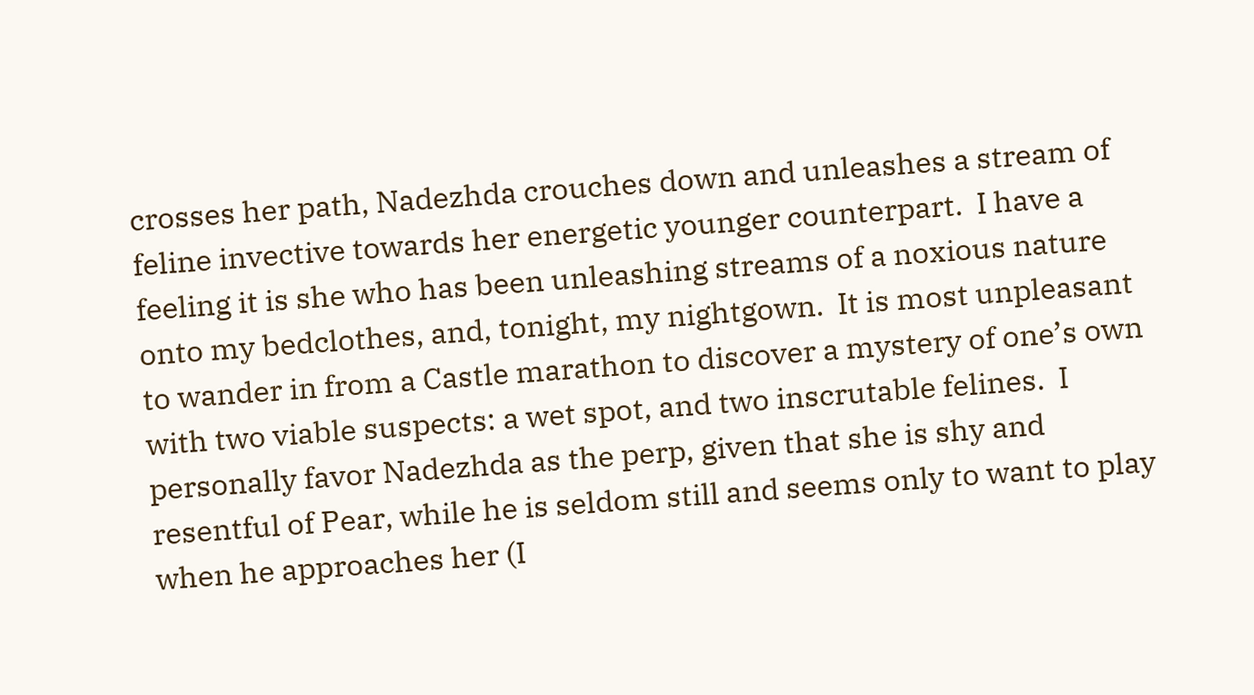crosses her path, Nadezhda crouches down and unleashes a stream of feline invective towards her energetic younger counterpart.  I have a feeling it is she who has been unleashing streams of a noxious nature onto my bedclothes, and, tonight, my nightgown.  It is most unpleasant to wander in from a Castle marathon to discover a mystery of one’s own with two viable suspects: a wet spot, and two inscrutable felines.  I personally favor Nadezhda as the perp, given that she is shy and resentful of Pear, while he is seldom still and seems only to want to play when he approaches her (I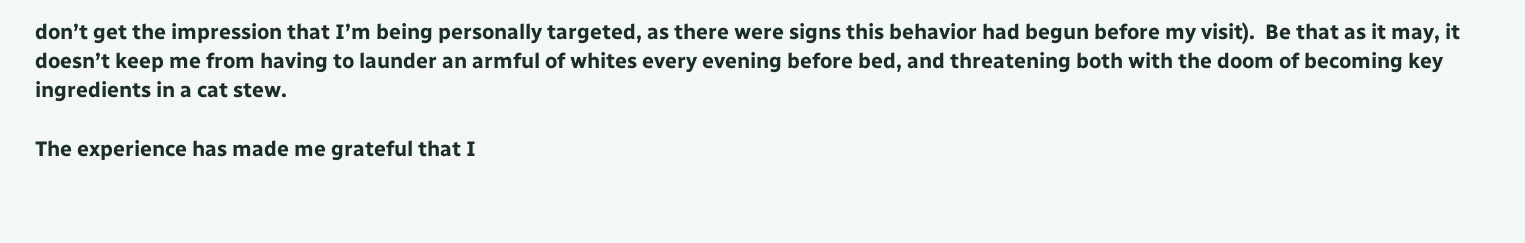don’t get the impression that I’m being personally targeted, as there were signs this behavior had begun before my visit).  Be that as it may, it doesn’t keep me from having to launder an armful of whites every evening before bed, and threatening both with the doom of becoming key ingredients in a cat stew.

The experience has made me grateful that I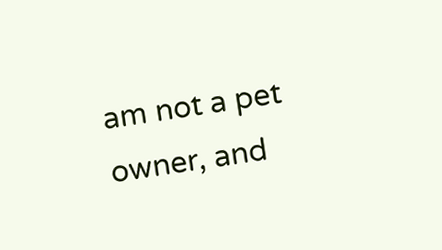am not a pet owner, and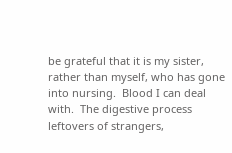be grateful that it is my sister, rather than myself, who has gone into nursing.  Blood I can deal with.  The digestive process leftovers of strangers,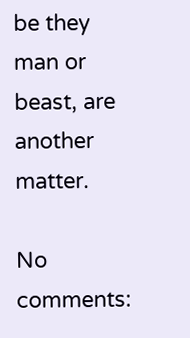be they man or beast, are another matter.

No comments: